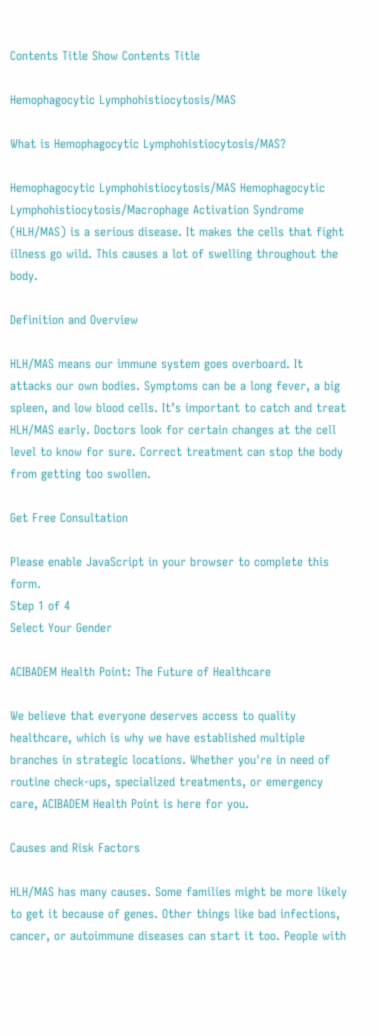Contents Title Show Contents Title

Hemophagocytic Lymphohistiocytosis/MAS

What is Hemophagocytic Lymphohistiocytosis/MAS?

Hemophagocytic Lymphohistiocytosis/MAS Hemophagocytic Lymphohistiocytosis/Macrophage Activation Syndrome (HLH/MAS) is a serious disease. It makes the cells that fight illness go wild. This causes a lot of swelling throughout the body.

Definition and Overview

HLH/MAS means our immune system goes overboard. It attacks our own bodies. Symptoms can be a long fever, a big spleen, and low blood cells. It’s important to catch and treat HLH/MAS early. Doctors look for certain changes at the cell level to know for sure. Correct treatment can stop the body from getting too swollen.

Get Free Consultation

Please enable JavaScript in your browser to complete this form.
Step 1 of 4
Select Your Gender

ACIBADEM Health Point: The Future of Healthcare

We believe that everyone deserves access to quality healthcare, which is why we have established multiple branches in strategic locations. Whether you're in need of routine check-ups, specialized treatments, or emergency care, ACIBADEM Health Point is here for you.

Causes and Risk Factors

HLH/MAS has many causes. Some families might be more likely to get it because of genes. Other things like bad infections, cancer, or autoimmune diseases can start it too. People with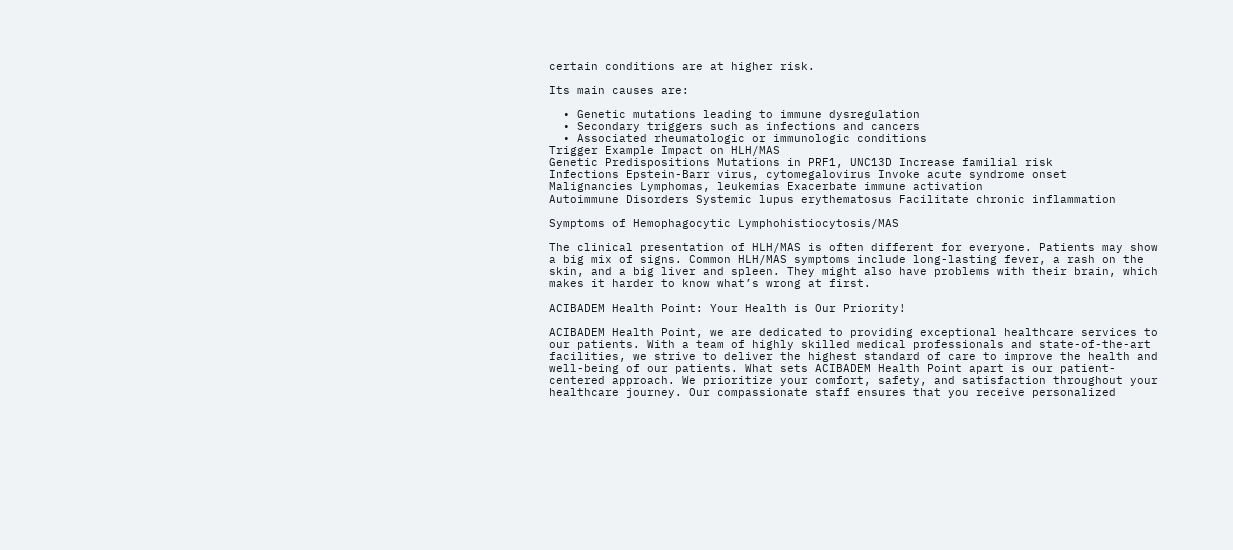certain conditions are at higher risk.

Its main causes are:

  • Genetic mutations leading to immune dysregulation
  • Secondary triggers such as infections and cancers
  • Associated rheumatologic or immunologic conditions
Trigger Example Impact on HLH/MAS
Genetic Predispositions Mutations in PRF1, UNC13D Increase familial risk
Infections Epstein-Barr virus, cytomegalovirus Invoke acute syndrome onset
Malignancies Lymphomas, leukemias Exacerbate immune activation
Autoimmune Disorders Systemic lupus erythematosus Facilitate chronic inflammation

Symptoms of Hemophagocytic Lymphohistiocytosis/MAS

The clinical presentation of HLH/MAS is often different for everyone. Patients may show a big mix of signs. Common HLH/MAS symptoms include long-lasting fever, a rash on the skin, and a big liver and spleen. They might also have problems with their brain, which makes it harder to know what’s wrong at first.

ACIBADEM Health Point: Your Health is Our Priority!

ACIBADEM Health Point, we are dedicated to providing exceptional healthcare services to our patients. With a team of highly skilled medical professionals and state-of-the-art facilities, we strive to deliver the highest standard of care to improve the health and well-being of our patients. What sets ACIBADEM Health Point apart is our patient-centered approach. We prioritize your comfort, safety, and satisfaction throughout your healthcare journey. Our compassionate staff ensures that you receive personalized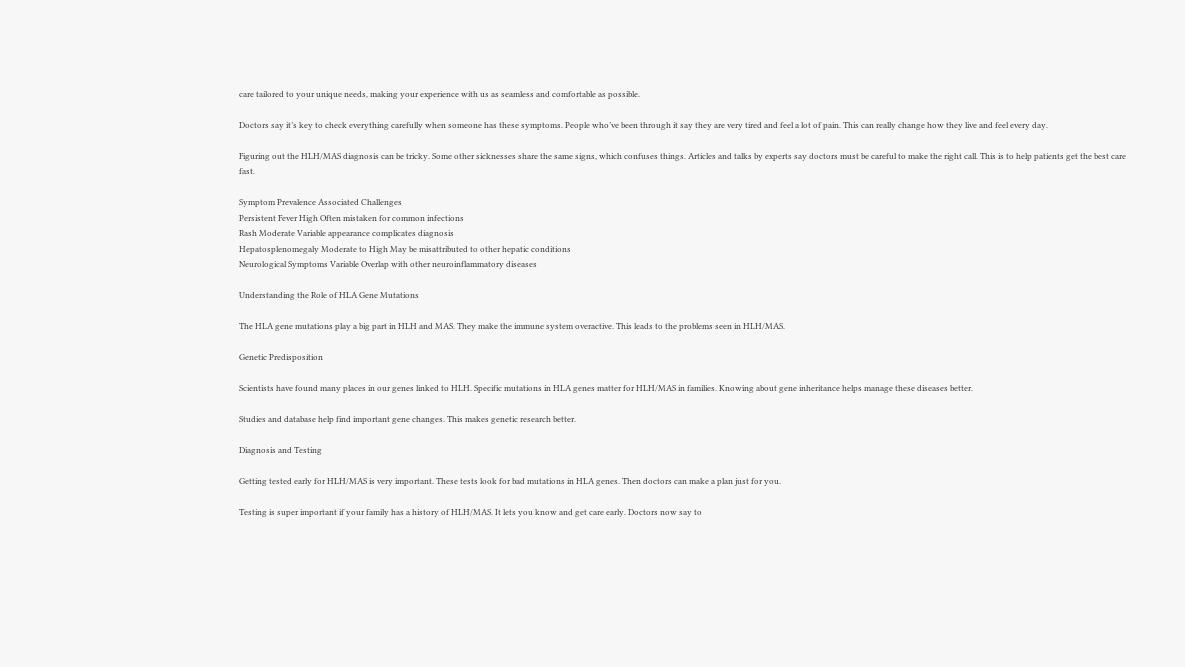care tailored to your unique needs, making your experience with us as seamless and comfortable as possible.

Doctors say it’s key to check everything carefully when someone has these symptoms. People who’ve been through it say they are very tired and feel a lot of pain. This can really change how they live and feel every day.

Figuring out the HLH/MAS diagnosis can be tricky. Some other sicknesses share the same signs, which confuses things. Articles and talks by experts say doctors must be careful to make the right call. This is to help patients get the best care fast.

Symptom Prevalence Associated Challenges
Persistent Fever High Often mistaken for common infections
Rash Moderate Variable appearance complicates diagnosis
Hepatosplenomegaly Moderate to High May be misattributed to other hepatic conditions
Neurological Symptoms Variable Overlap with other neuroinflammatory diseases

Understanding the Role of HLA Gene Mutations

The HLA gene mutations play a big part in HLH and MAS. They make the immune system overactive. This leads to the problems seen in HLH/MAS.

Genetic Predisposition

Scientists have found many places in our genes linked to HLH. Specific mutations in HLA genes matter for HLH/MAS in families. Knowing about gene inheritance helps manage these diseases better.

Studies and database help find important gene changes. This makes genetic research better.

Diagnosis and Testing

Getting tested early for HLH/MAS is very important. These tests look for bad mutations in HLA genes. Then doctors can make a plan just for you.

Testing is super important if your family has a history of HLH/MAS. It lets you know and get care early. Doctors now say to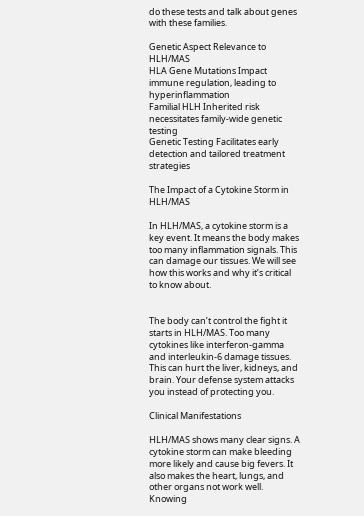do these tests and talk about genes with these families.

Genetic Aspect Relevance to HLH/MAS
HLA Gene Mutations Impact immune regulation, leading to hyperinflammation
Familial HLH Inherited risk necessitates family-wide genetic testing
Genetic Testing Facilitates early detection and tailored treatment strategies

The Impact of a Cytokine Storm in HLH/MAS

In HLH/MAS, a cytokine storm is a key event. It means the body makes too many inflammation signals. This can damage our tissues. We will see how this works and why it’s critical to know about.


The body can’t control the fight it starts in HLH/MAS. Too many cytokines like interferon-gamma and interleukin-6 damage tissues. This can hurt the liver, kidneys, and brain. Your defense system attacks you instead of protecting you.

Clinical Manifestations

HLH/MAS shows many clear signs. A cytokine storm can make bleeding more likely and cause big fevers. It also makes the heart, lungs, and other organs not work well. Knowing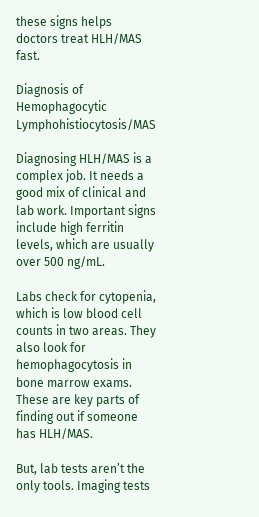these signs helps doctors treat HLH/MAS fast.

Diagnosis of Hemophagocytic Lymphohistiocytosis/MAS

Diagnosing HLH/MAS is a complex job. It needs a good mix of clinical and lab work. Important signs include high ferritin levels, which are usually over 500 ng/mL.

Labs check for cytopenia, which is low blood cell counts in two areas. They also look for hemophagocytosis in bone marrow exams. These are key parts of finding out if someone has HLH/MAS.

But, lab tests aren’t the only tools. Imaging tests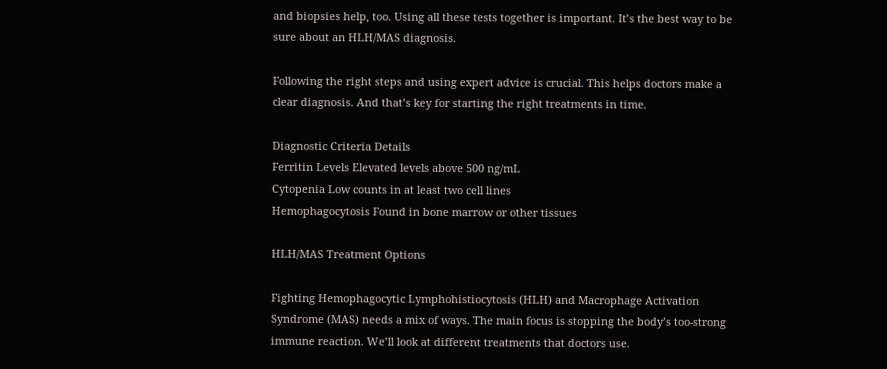and biopsies help, too. Using all these tests together is important. It’s the best way to be sure about an HLH/MAS diagnosis.

Following the right steps and using expert advice is crucial. This helps doctors make a clear diagnosis. And that’s key for starting the right treatments in time.

Diagnostic Criteria Details
Ferritin Levels Elevated levels above 500 ng/mL
Cytopenia Low counts in at least two cell lines
Hemophagocytosis Found in bone marrow or other tissues

HLH/MAS Treatment Options

Fighting Hemophagocytic Lymphohistiocytosis (HLH) and Macrophage Activation Syndrome (MAS) needs a mix of ways. The main focus is stopping the body’s too-strong immune reaction. We’ll look at different treatments that doctors use.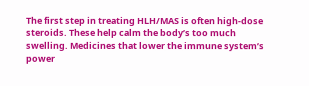The first step in treating HLH/MAS is often high-dose steroids. These help calm the body’s too much swelling. Medicines that lower the immune system’s power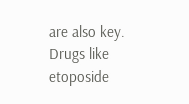are also key. Drugs like etoposide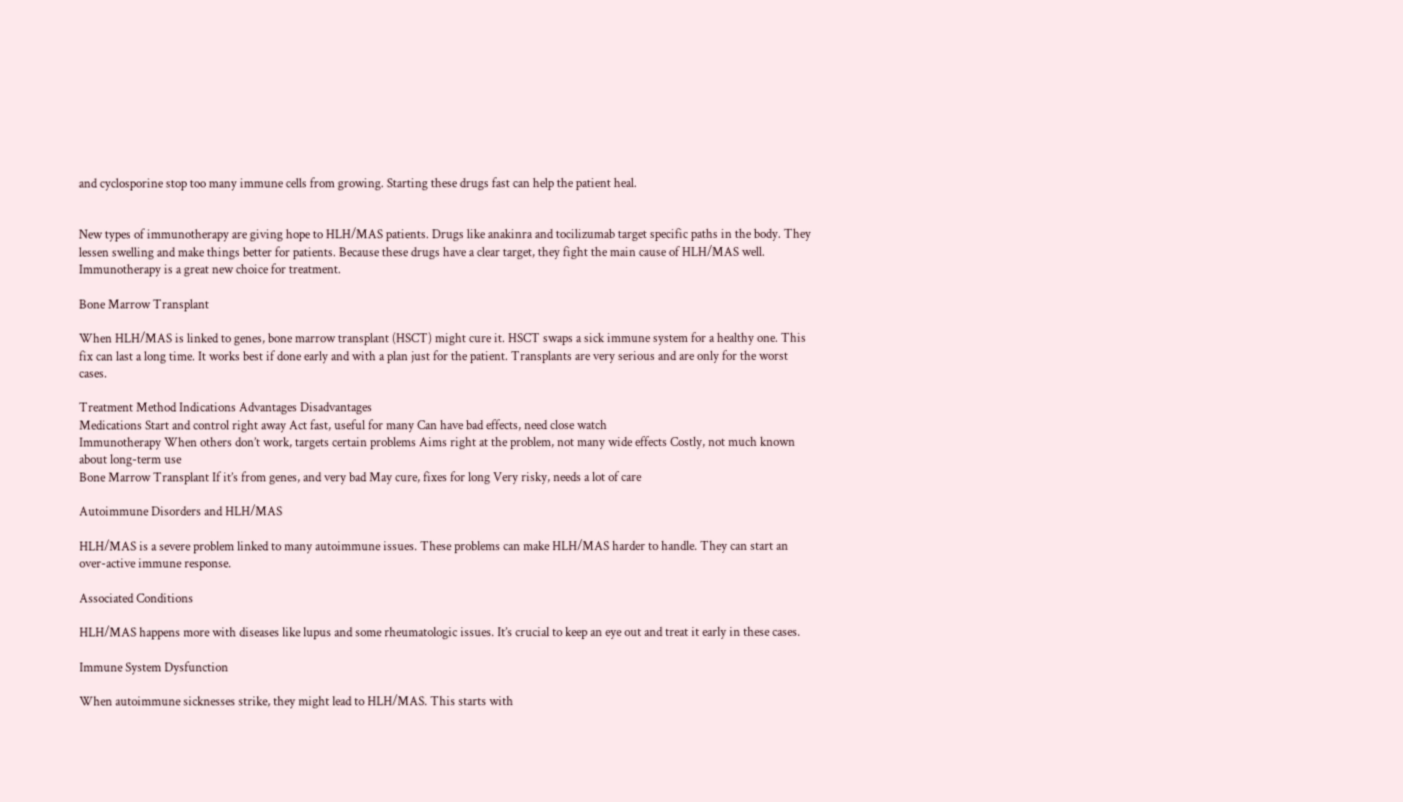and cyclosporine stop too many immune cells from growing. Starting these drugs fast can help the patient heal.


New types of immunotherapy are giving hope to HLH/MAS patients. Drugs like anakinra and tocilizumab target specific paths in the body. They lessen swelling and make things better for patients. Because these drugs have a clear target, they fight the main cause of HLH/MAS well. Immunotherapy is a great new choice for treatment.

Bone Marrow Transplant

When HLH/MAS is linked to genes, bone marrow transplant (HSCT) might cure it. HSCT swaps a sick immune system for a healthy one. This fix can last a long time. It works best if done early and with a plan just for the patient. Transplants are very serious and are only for the worst cases.

Treatment Method Indications Advantages Disadvantages
Medications Start and control right away Act fast, useful for many Can have bad effects, need close watch
Immunotherapy When others don’t work, targets certain problems Aims right at the problem, not many wide effects Costly, not much known about long-term use
Bone Marrow Transplant If it’s from genes, and very bad May cure, fixes for long Very risky, needs a lot of care

Autoimmune Disorders and HLH/MAS

HLH/MAS is a severe problem linked to many autoimmune issues. These problems can make HLH/MAS harder to handle. They can start an over-active immune response.

Associated Conditions

HLH/MAS happens more with diseases like lupus and some rheumatologic issues. It’s crucial to keep an eye out and treat it early in these cases.

Immune System Dysfunction

When autoimmune sicknesses strike, they might lead to HLH/MAS. This starts with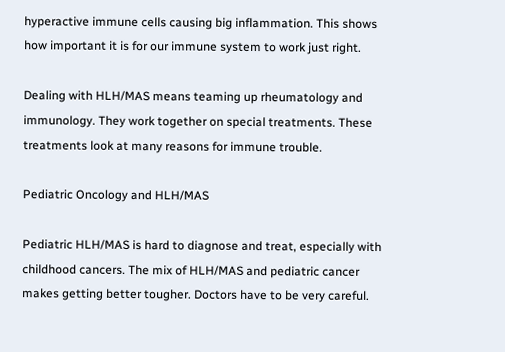hyperactive immune cells causing big inflammation. This shows how important it is for our immune system to work just right.

Dealing with HLH/MAS means teaming up rheumatology and immunology. They work together on special treatments. These treatments look at many reasons for immune trouble.

Pediatric Oncology and HLH/MAS

Pediatric HLH/MAS is hard to diagnose and treat, especially with childhood cancers. The mix of HLH/MAS and pediatric cancer makes getting better tougher. Doctors have to be very careful.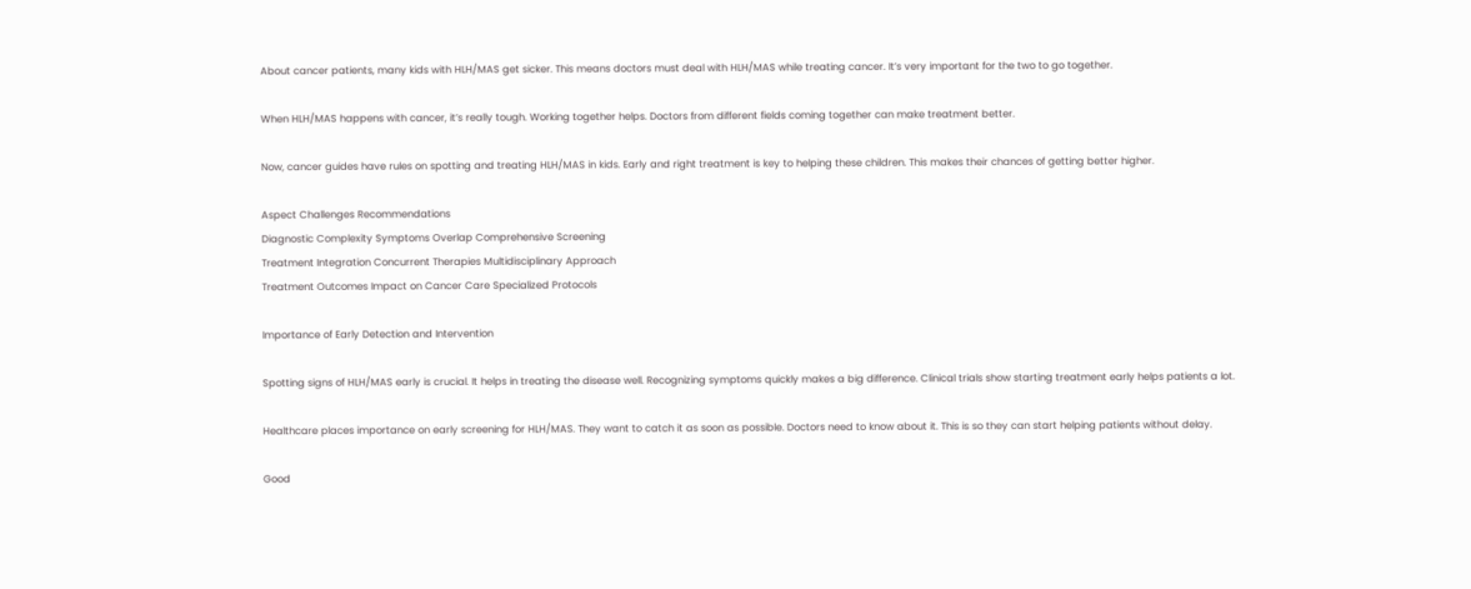About cancer patients, many kids with HLH/MAS get sicker. This means doctors must deal with HLH/MAS while treating cancer. It’s very important for the two to go together.

When HLH/MAS happens with cancer, it’s really tough. Working together helps. Doctors from different fields coming together can make treatment better.

Now, cancer guides have rules on spotting and treating HLH/MAS in kids. Early and right treatment is key to helping these children. This makes their chances of getting better higher.

Aspect Challenges Recommendations
Diagnostic Complexity Symptoms Overlap Comprehensive Screening
Treatment Integration Concurrent Therapies Multidisciplinary Approach
Treatment Outcomes Impact on Cancer Care Specialized Protocols

Importance of Early Detection and Intervention

Spotting signs of HLH/MAS early is crucial. It helps in treating the disease well. Recognizing symptoms quickly makes a big difference. Clinical trials show starting treatment early helps patients a lot.

Healthcare places importance on early screening for HLH/MAS. They want to catch it as soon as possible. Doctors need to know about it. This is so they can start helping patients without delay.

Good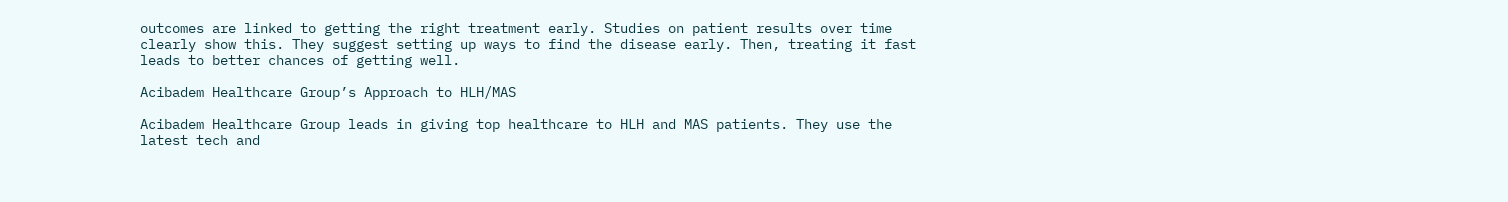outcomes are linked to getting the right treatment early. Studies on patient results over time clearly show this. They suggest setting up ways to find the disease early. Then, treating it fast leads to better chances of getting well.

Acibadem Healthcare Group’s Approach to HLH/MAS

Acibadem Healthcare Group leads in giving top healthcare to HLH and MAS patients. They use the latest tech and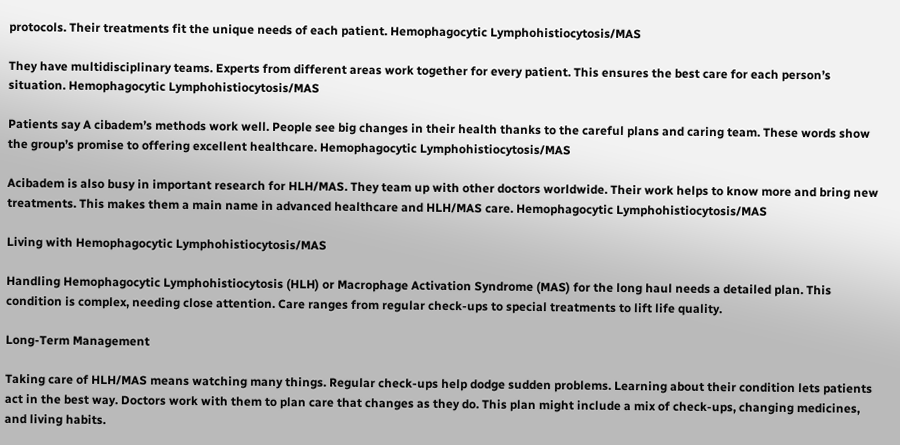protocols. Their treatments fit the unique needs of each patient. Hemophagocytic Lymphohistiocytosis/MAS

They have multidisciplinary teams. Experts from different areas work together for every patient. This ensures the best care for each person’s situation. Hemophagocytic Lymphohistiocytosis/MAS

Patients say A cibadem’s methods work well. People see big changes in their health thanks to the careful plans and caring team. These words show the group’s promise to offering excellent healthcare. Hemophagocytic Lymphohistiocytosis/MAS

Acibadem is also busy in important research for HLH/MAS. They team up with other doctors worldwide. Their work helps to know more and bring new treatments. This makes them a main name in advanced healthcare and HLH/MAS care. Hemophagocytic Lymphohistiocytosis/MAS

Living with Hemophagocytic Lymphohistiocytosis/MAS

Handling Hemophagocytic Lymphohistiocytosis (HLH) or Macrophage Activation Syndrome (MAS) for the long haul needs a detailed plan. This condition is complex, needing close attention. Care ranges from regular check-ups to special treatments to lift life quality.

Long-Term Management

Taking care of HLH/MAS means watching many things. Regular check-ups help dodge sudden problems. Learning about their condition lets patients act in the best way. Doctors work with them to plan care that changes as they do. This plan might include a mix of check-ups, changing medicines, and living habits.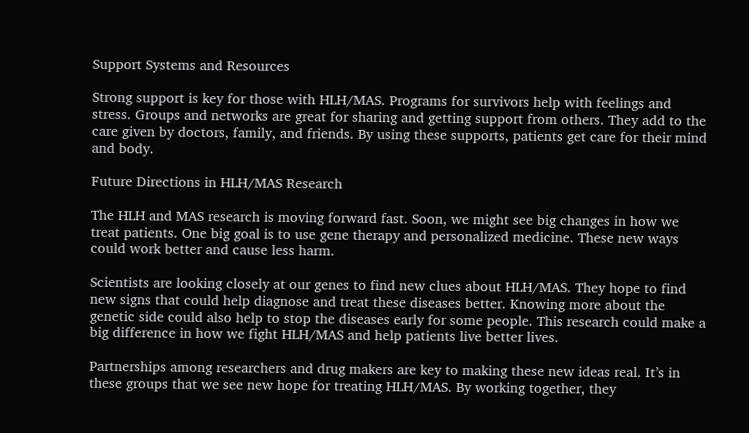Support Systems and Resources

Strong support is key for those with HLH/MAS. Programs for survivors help with feelings and stress. Groups and networks are great for sharing and getting support from others. They add to the care given by doctors, family, and friends. By using these supports, patients get care for their mind and body.

Future Directions in HLH/MAS Research

The HLH and MAS research is moving forward fast. Soon, we might see big changes in how we treat patients. One big goal is to use gene therapy and personalized medicine. These new ways could work better and cause less harm.

Scientists are looking closely at our genes to find new clues about HLH/MAS. They hope to find new signs that could help diagnose and treat these diseases better. Knowing more about the genetic side could also help to stop the diseases early for some people. This research could make a big difference in how we fight HLH/MAS and help patients live better lives.

Partnerships among researchers and drug makers are key to making these new ideas real. It’s in these groups that we see new hope for treating HLH/MAS. By working together, they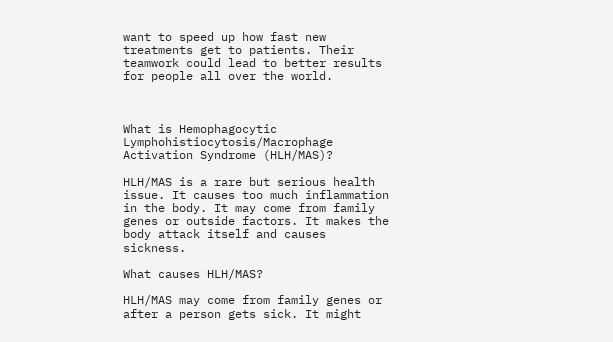want to speed up how fast new treatments get to patients. Their teamwork could lead to better results for people all over the world.



What is Hemophagocytic Lymphohistiocytosis/Macrophage Activation Syndrome (HLH/MAS)?

HLH/MAS is a rare but serious health issue. It causes too much inflammation in the body. It may come from family genes or outside factors. It makes the body attack itself and causes sickness.

What causes HLH/MAS?

HLH/MAS may come from family genes or after a person gets sick. It might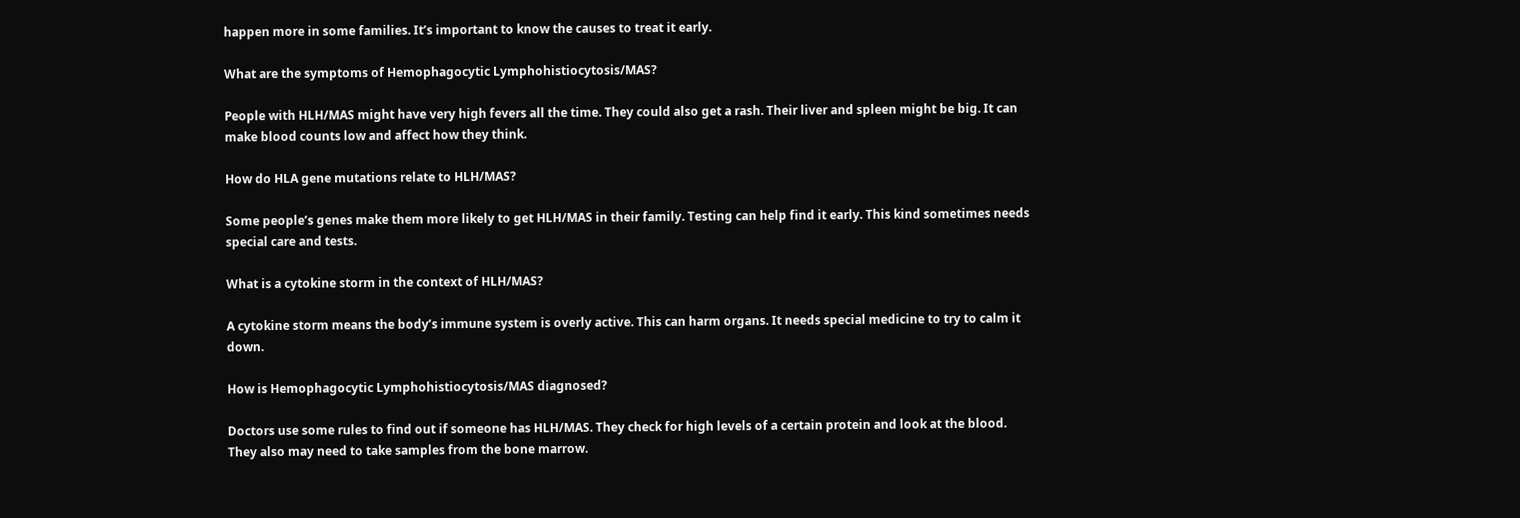happen more in some families. It’s important to know the causes to treat it early.

What are the symptoms of Hemophagocytic Lymphohistiocytosis/MAS?

People with HLH/MAS might have very high fevers all the time. They could also get a rash. Their liver and spleen might be big. It can make blood counts low and affect how they think.

How do HLA gene mutations relate to HLH/MAS?

Some people’s genes make them more likely to get HLH/MAS in their family. Testing can help find it early. This kind sometimes needs special care and tests.

What is a cytokine storm in the context of HLH/MAS?

A cytokine storm means the body’s immune system is overly active. This can harm organs. It needs special medicine to try to calm it down.

How is Hemophagocytic Lymphohistiocytosis/MAS diagnosed?

Doctors use some rules to find out if someone has HLH/MAS. They check for high levels of a certain protein and look at the blood. They also may need to take samples from the bone marrow.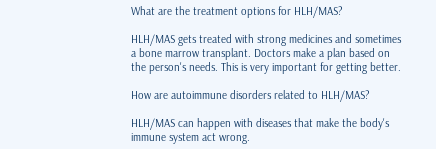What are the treatment options for HLH/MAS?

HLH/MAS gets treated with strong medicines and sometimes a bone marrow transplant. Doctors make a plan based on the person's needs. This is very important for getting better.

How are autoimmune disorders related to HLH/MAS?

HLH/MAS can happen with diseases that make the body's immune system act wrong.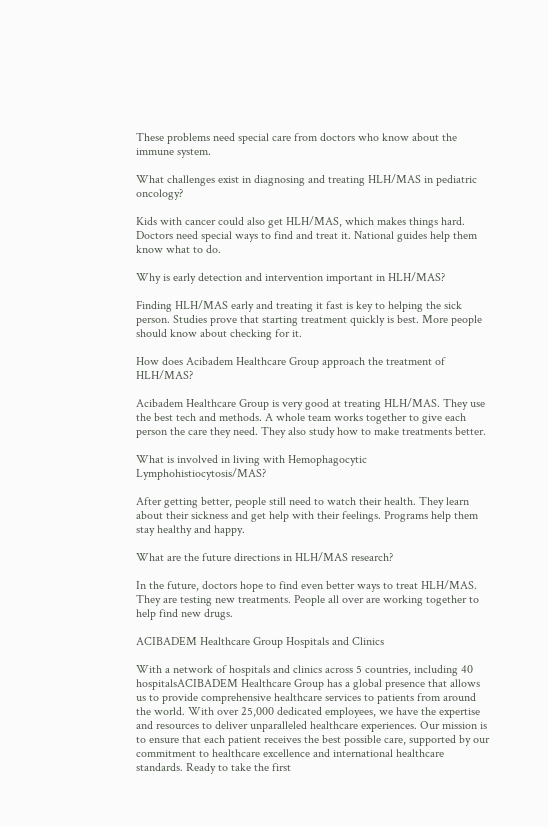These problems need special care from doctors who know about the immune system.

What challenges exist in diagnosing and treating HLH/MAS in pediatric oncology?

Kids with cancer could also get HLH/MAS, which makes things hard. Doctors need special ways to find and treat it. National guides help them know what to do.

Why is early detection and intervention important in HLH/MAS?

Finding HLH/MAS early and treating it fast is key to helping the sick person. Studies prove that starting treatment quickly is best. More people should know about checking for it.

How does Acibadem Healthcare Group approach the treatment of HLH/MAS?

Acibadem Healthcare Group is very good at treating HLH/MAS. They use the best tech and methods. A whole team works together to give each person the care they need. They also study how to make treatments better.

What is involved in living with Hemophagocytic Lymphohistiocytosis/MAS?

After getting better, people still need to watch their health. They learn about their sickness and get help with their feelings. Programs help them stay healthy and happy.

What are the future directions in HLH/MAS research?

In the future, doctors hope to find even better ways to treat HLH/MAS. They are testing new treatments. People all over are working together to help find new drugs.

ACIBADEM Healthcare Group Hospitals and Clinics

With a network of hospitals and clinics across 5 countries, including 40 hospitalsACIBADEM Healthcare Group has a global presence that allows us to provide comprehensive healthcare services to patients from around the world. With over 25,000 dedicated employees, we have the expertise and resources to deliver unparalleled healthcare experiences. Our mission is to ensure that each patient receives the best possible care, supported by our commitment to healthcare excellence and international healthcare standards. Ready to take the first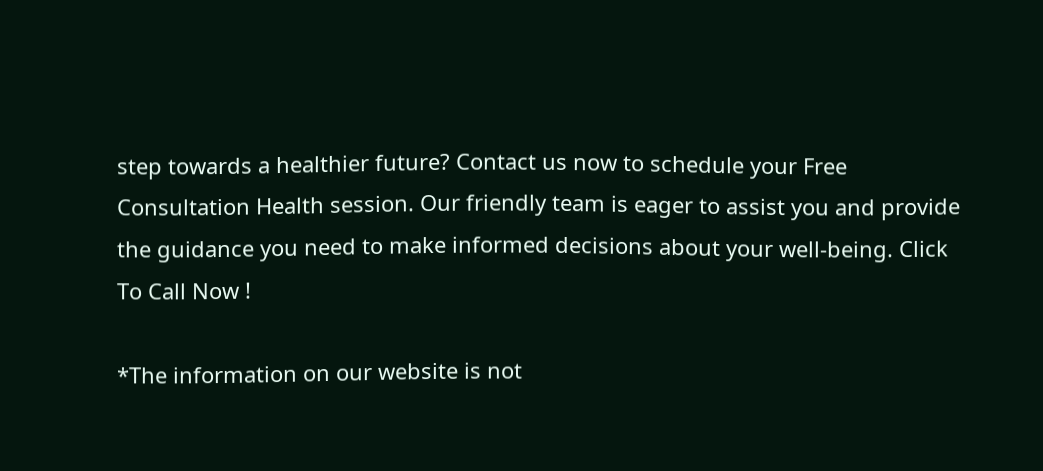step towards a healthier future? Contact us now to schedule your Free Consultation Health session. Our friendly team is eager to assist you and provide the guidance you need to make informed decisions about your well-being. Click To Call Now !

*The information on our website is not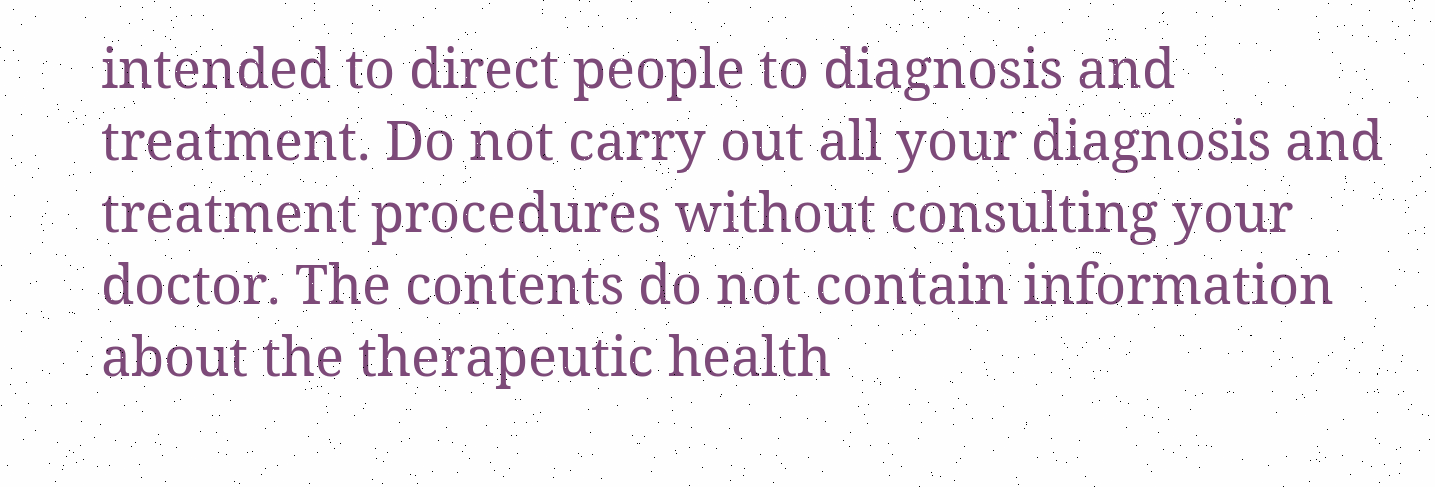intended to direct people to diagnosis and treatment. Do not carry out all your diagnosis and treatment procedures without consulting your doctor. The contents do not contain information about the therapeutic health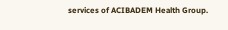services of ACIBADEM Health Group.